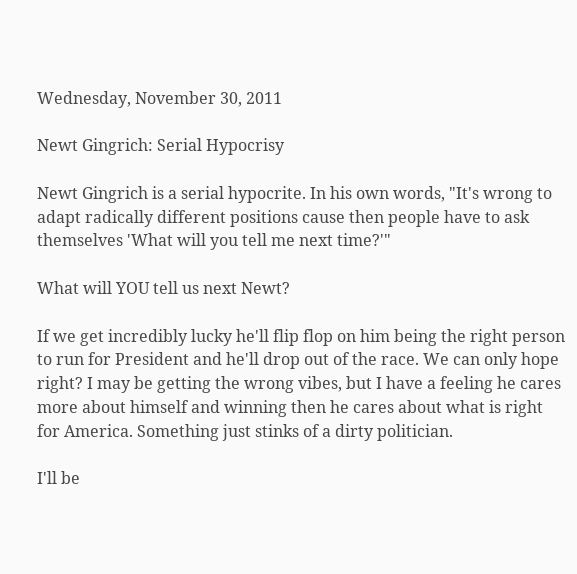Wednesday, November 30, 2011

Newt Gingrich: Serial Hypocrisy

Newt Gingrich is a serial hypocrite. In his own words, "It's wrong to adapt radically different positions cause then people have to ask themselves 'What will you tell me next time?'"

What will YOU tell us next Newt?

If we get incredibly lucky he'll flip flop on him being the right person to run for President and he'll drop out of the race. We can only hope right? I may be getting the wrong vibes, but I have a feeling he cares more about himself and winning then he cares about what is right for America. Something just stinks of a dirty politician.

I'll be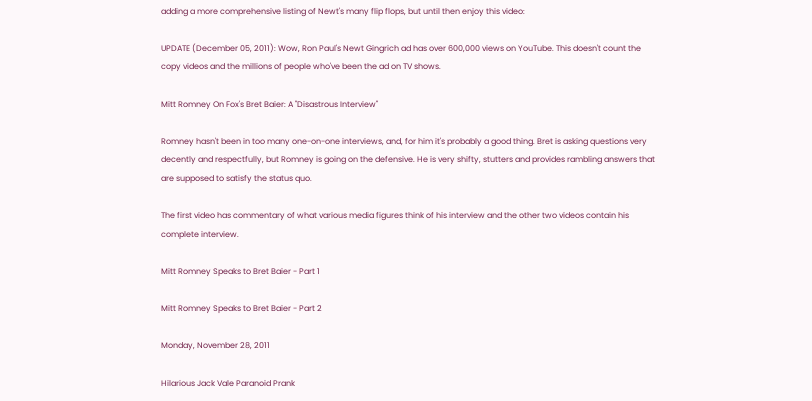adding a more comprehensive listing of Newt's many flip flops, but until then enjoy this video:

UPDATE (December 05, 2011): Wow, Ron Paul's Newt Gingrich ad has over 600,000 views on YouTube. This doesn't count the copy videos and the millions of people who've been the ad on TV shows.

Mitt Romney On Fox's Bret Baier: A "Disastrous Interview"

Romney hasn't been in too many one-on-one interviews, and, for him it's probably a good thing. Bret is asking questions very decently and respectfully, but Romney is going on the defensive. He is very shifty, stutters and provides rambling answers that are supposed to satisfy the status quo.

The first video has commentary of what various media figures think of his interview and the other two videos contain his complete interview.

Mitt Romney Speaks to Bret Baier - Part 1

Mitt Romney Speaks to Bret Baier - Part 2

Monday, November 28, 2011

Hilarious Jack Vale Paranoid Prank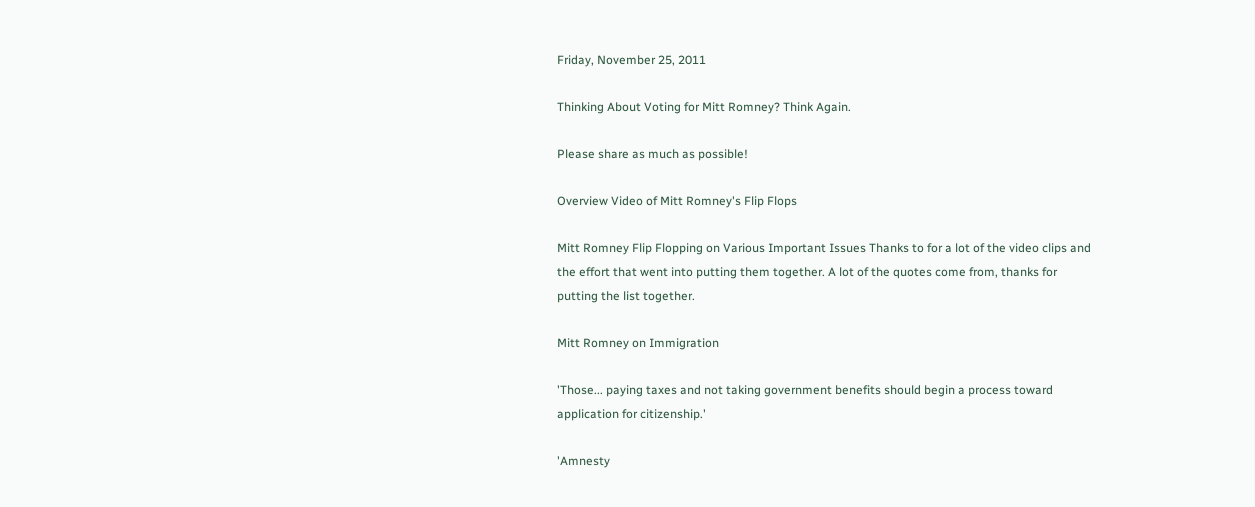Friday, November 25, 2011

Thinking About Voting for Mitt Romney? Think Again.

Please share as much as possible!

Overview Video of Mitt Romney's Flip Flops

Mitt Romney Flip Flopping on Various Important Issues Thanks to for a lot of the video clips and the effort that went into putting them together. A lot of the quotes come from, thanks for putting the list together.

Mitt Romney on Immigration

'Those... paying taxes and not taking government benefits should begin a process toward application for citizenship.'

'Amnesty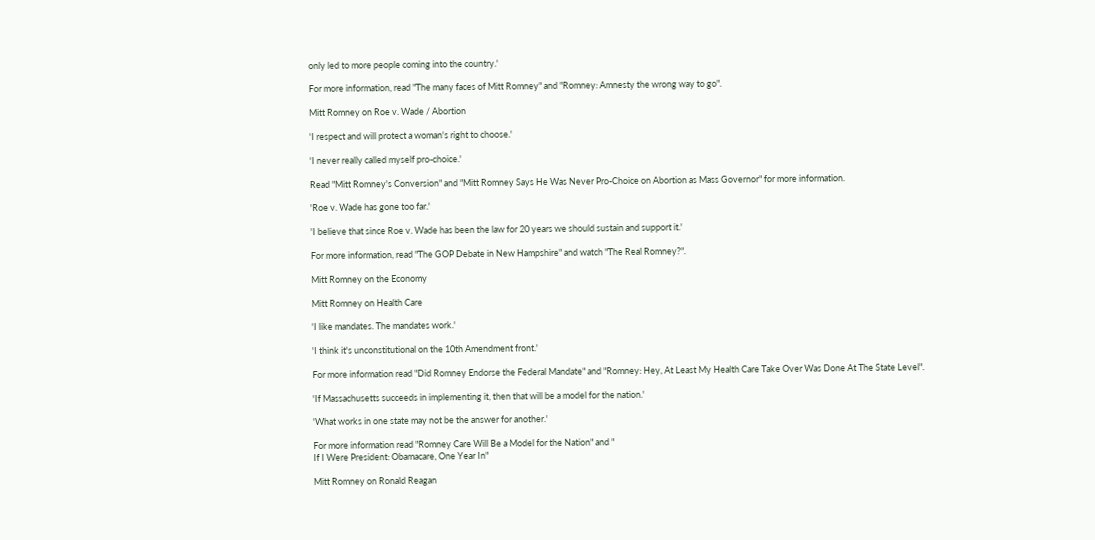only led to more people coming into the country.'

For more information, read "The many faces of Mitt Romney" and "Romney: Amnesty the wrong way to go".

Mitt Romney on Roe v. Wade / Abortion

'I respect and will protect a woman's right to choose.'

'I never really called myself pro-choice.'

Read "Mitt Romney's Conversion" and "Mitt Romney Says He Was Never Pro-Choice on Abortion as Mass Governor" for more information.

'Roe v. Wade has gone too far.'

'I believe that since Roe v. Wade has been the law for 20 years we should sustain and support it.'

For more information, read "The GOP Debate in New Hampshire" and watch "The Real Romney?".

Mitt Romney on the Economy

Mitt Romney on Health Care

'I like mandates. The mandates work.'

'I think it's unconstitutional on the 10th Amendment front.'

For more information read "Did Romney Endorse the Federal Mandate" and "Romney: Hey, At Least My Health Care Take Over Was Done At The State Level".

'If Massachusetts succeeds in implementing it, then that will be a model for the nation.'

'What works in one state may not be the answer for another.'

For more information read "Romney Care Will Be a Model for the Nation" and "
If I Were President: Obamacare, One Year In"

Mitt Romney on Ronald Reagan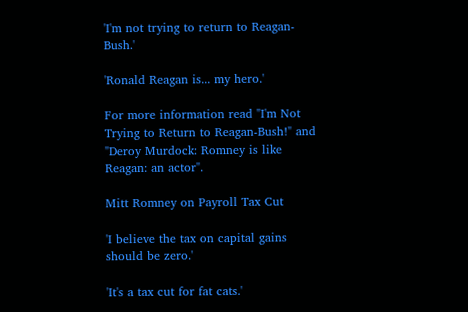'I'm not trying to return to Reagan-Bush.'

'Ronald Reagan is... my hero.'

For more information read "I'm Not Trying to Return to Reagan-Bush!" and "Deroy Murdock: Romney is like Reagan: an actor".

Mitt Romney on Payroll Tax Cut

'I believe the tax on capital gains should be zero.'

'It's a tax cut for fat cats.'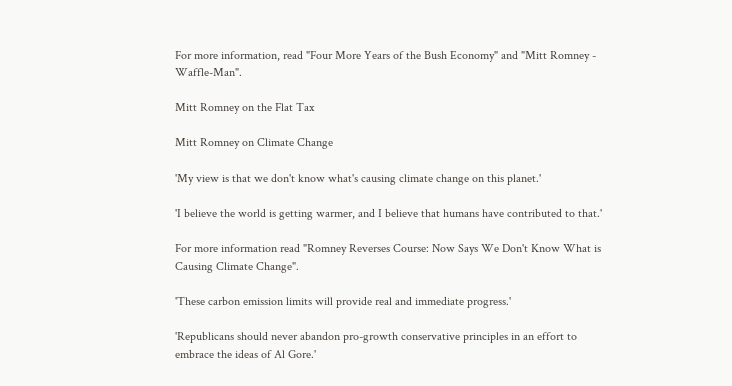For more information, read "Four More Years of the Bush Economy" and "Mitt Romney - Waffle-Man".

Mitt Romney on the Flat Tax

Mitt Romney on Climate Change

'My view is that we don't know what's causing climate change on this planet.'

'I believe the world is getting warmer, and I believe that humans have contributed to that.'

For more information read "Romney Reverses Course: Now Says We Don't Know What is Causing Climate Change".

'These carbon emission limits will provide real and immediate progress.'

'Republicans should never abandon pro-growth conservative principles in an effort to embrace the ideas of Al Gore.'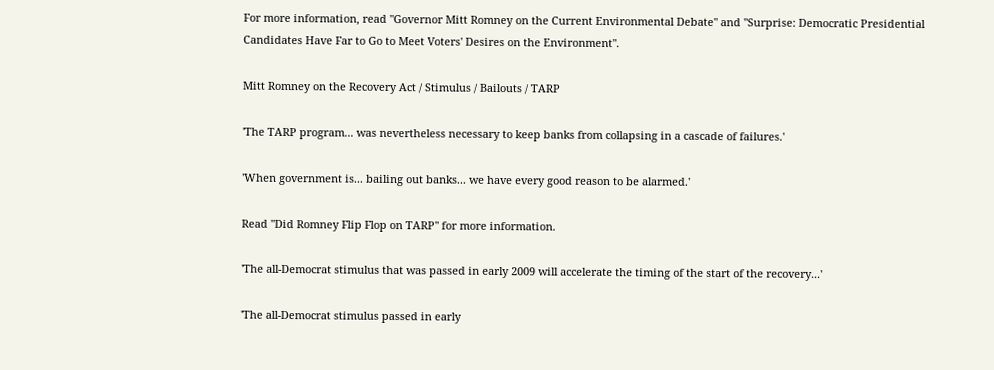For more information, read "Governor Mitt Romney on the Current Environmental Debate" and "Surprise: Democratic Presidential Candidates Have Far to Go to Meet Voters' Desires on the Environment".

Mitt Romney on the Recovery Act / Stimulus / Bailouts / TARP

'The TARP program... was nevertheless necessary to keep banks from collapsing in a cascade of failures.'

'When government is... bailing out banks... we have every good reason to be alarmed.'

Read "Did Romney Flip Flop on TARP" for more information.

'The all-Democrat stimulus that was passed in early 2009 will accelerate the timing of the start of the recovery...'

'The all-Democrat stimulus passed in early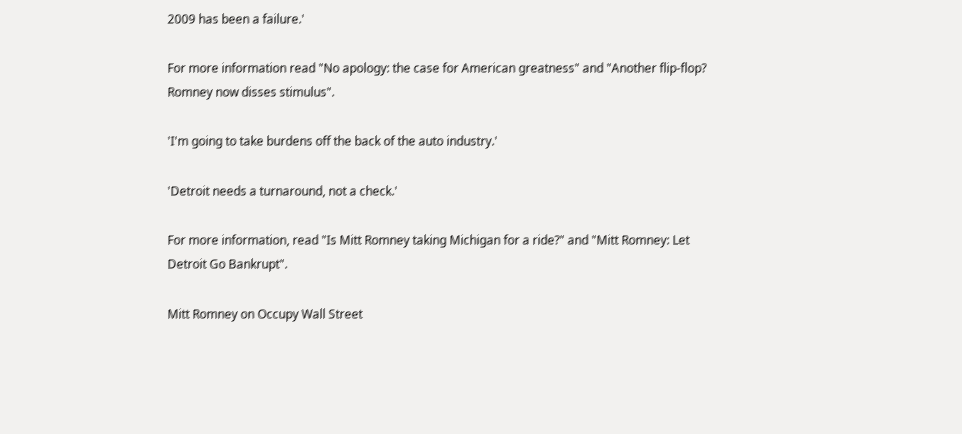2009 has been a failure.'

For more information read "No apology: the case for American greatness" and "Another flip-flop? Romney now disses stimulus".

'I'm going to take burdens off the back of the auto industry.'

'Detroit needs a turnaround, not a check.'

For more information, read "Is Mitt Romney taking Michigan for a ride?" and "Mitt Romney: Let Detroit Go Bankrupt".

Mitt Romney on Occupy Wall Street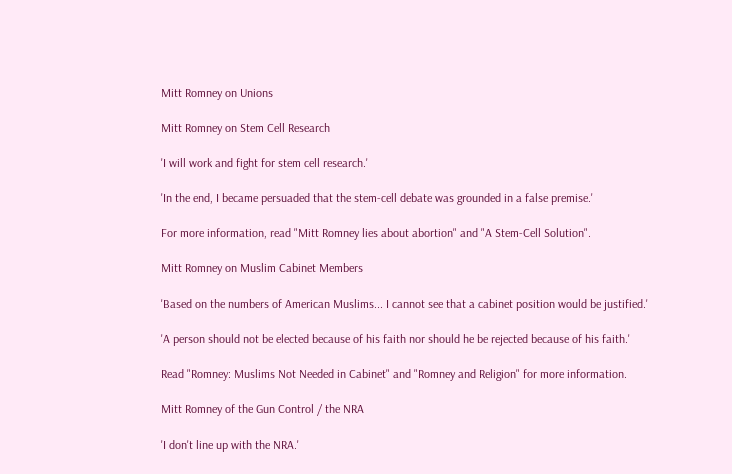Mitt Romney on Unions

Mitt Romney on Stem Cell Research

'I will work and fight for stem cell research.'

'In the end, I became persuaded that the stem-cell debate was grounded in a false premise.'

For more information, read "Mitt Romney lies about abortion" and "A Stem-Cell Solution".

Mitt Romney on Muslim Cabinet Members

'Based on the numbers of American Muslims... I cannot see that a cabinet position would be justified.'

'A person should not be elected because of his faith nor should he be rejected because of his faith.'

Read "Romney: Muslims Not Needed in Cabinet" and "Romney and Religion" for more information.

Mitt Romney of the Gun Control / the NRA

'I don't line up with the NRA.'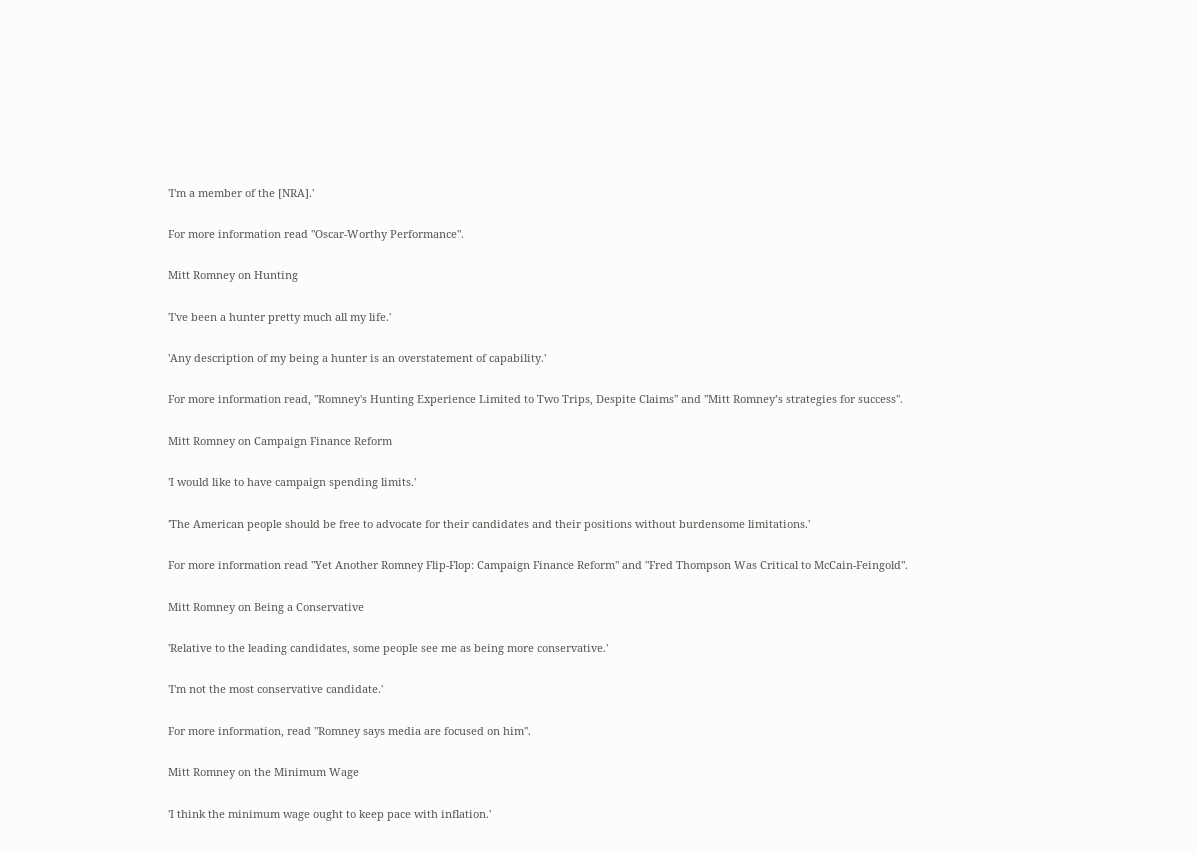'I'm a member of the [NRA].'

For more information read "Oscar-Worthy Performance".

Mitt Romney on Hunting

'I've been a hunter pretty much all my life.'

'Any description of my being a hunter is an overstatement of capability.'

For more information read, "Romney's Hunting Experience Limited to Two Trips, Despite Claims" and "Mitt Romney’s strategies for success".

Mitt Romney on Campaign Finance Reform

'I would like to have campaign spending limits.'

'The American people should be free to advocate for their candidates and their positions without burdensome limitations.'

For more information read "Yet Another Romney Flip-Flop: Campaign Finance Reform" and "Fred Thompson Was Critical to McCain-Feingold".

Mitt Romney on Being a Conservative

'Relative to the leading candidates, some people see me as being more conservative.'

'I'm not the most conservative candidate.'

For more information, read "Romney says media are focused on him".

Mitt Romney on the Minimum Wage

'I think the minimum wage ought to keep pace with inflation.'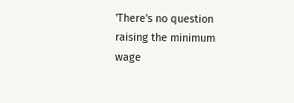'There's no question raising the minimum wage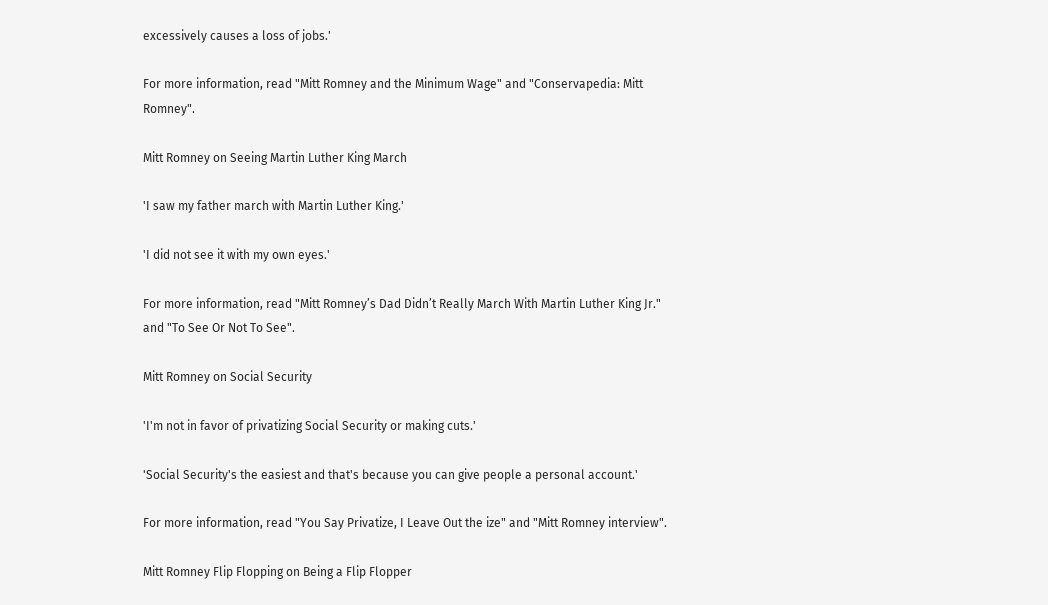excessively causes a loss of jobs.'

For more information, read "Mitt Romney and the Minimum Wage" and "Conservapedia: Mitt Romney".

Mitt Romney on Seeing Martin Luther King March

'I saw my father march with Martin Luther King.'

'I did not see it with my own eyes.'

For more information, read "Mitt Romney’s Dad Didn’t Really March With Martin Luther King Jr." and "To See Or Not To See".

Mitt Romney on Social Security

'I'm not in favor of privatizing Social Security or making cuts.'

'Social Security's the easiest and that's because you can give people a personal account.'

For more information, read "You Say Privatize, I Leave Out the ize" and "Mitt Romney interview".

Mitt Romney Flip Flopping on Being a Flip Flopper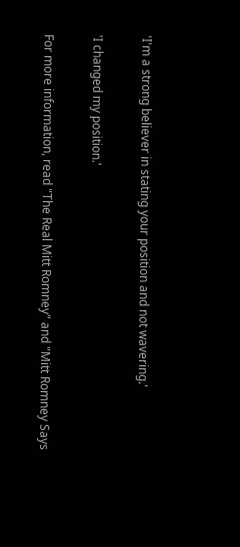'I'm a strong believer in stating your position and not wavering.'

'I changed my position.'

For more information, read "The Real Mitt Romney" and "Mitt Romney Says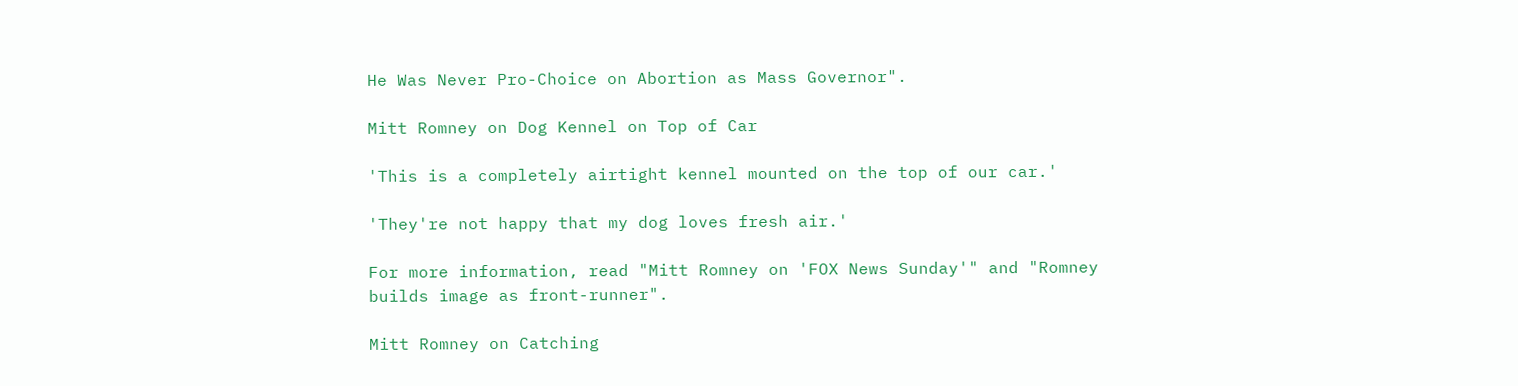He Was Never Pro-Choice on Abortion as Mass Governor".

Mitt Romney on Dog Kennel on Top of Car

'This is a completely airtight kennel mounted on the top of our car.'

'They're not happy that my dog loves fresh air.'

For more information, read "Mitt Romney on 'FOX News Sunday'" and "Romney builds image as front-runner".

Mitt Romney on Catching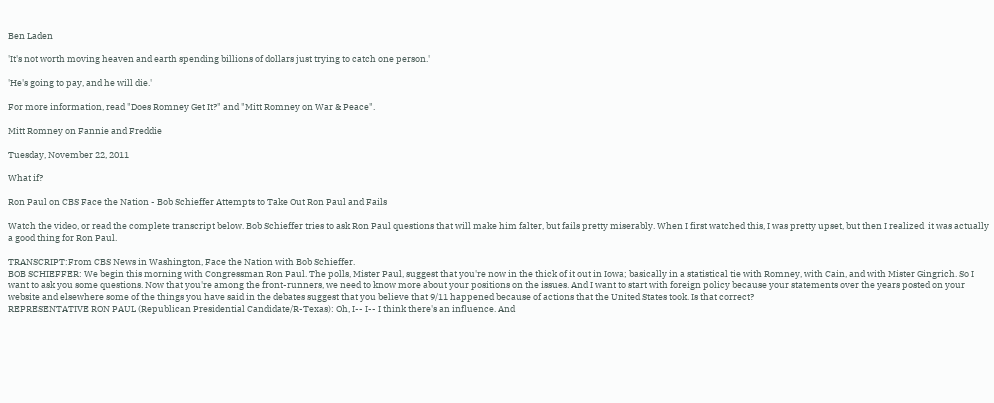Ben Laden

'It's not worth moving heaven and earth spending billions of dollars just trying to catch one person.'

'He's going to pay, and he will die.'

For more information, read "Does Romney Get It?" and "Mitt Romney on War & Peace".

Mitt Romney on Fannie and Freddie

Tuesday, November 22, 2011

What if?

Ron Paul on CBS Face the Nation - Bob Schieffer Attempts to Take Out Ron Paul and Fails

Watch the video, or read the complete transcript below. Bob Schieffer tries to ask Ron Paul questions that will make him falter, but fails pretty miserably. When I first watched this, I was pretty upset, but then I realized  it was actually a good thing for Ron Paul.

TRANSCRIPT:From CBS News in Washington, Face the Nation with Bob Schieffer.
BOB SCHIEFFER: We begin this morning with Congressman Ron Paul. The polls, Mister Paul, suggest that you're now in the thick of it out in Iowa; basically in a statistical tie with Romney, with Cain, and with Mister Gingrich. So I want to ask you some questions. Now that you're among the front-runners, we need to know more about your positions on the issues. And I want to start with foreign policy because your statements over the years posted on your website and elsewhere some of the things you have said in the debates suggest that you believe that 9/11 happened because of actions that the United States took. Is that correct?
REPRESENTATIVE RON PAUL (Republican Presidential Candidate/R-Texas): Oh, I-- I-- I think there's an influence. And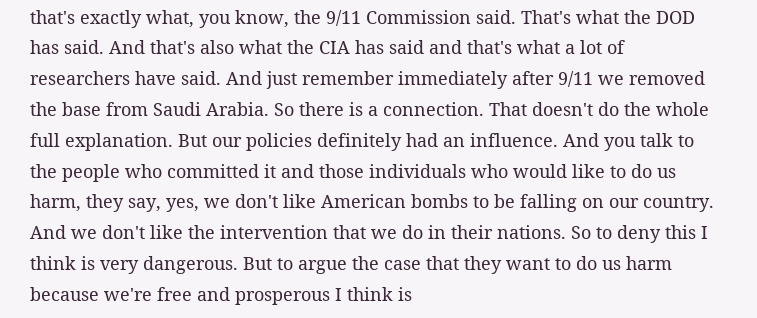that's exactly what, you know, the 9/11 Commission said. That's what the DOD has said. And that's also what the CIA has said and that's what a lot of researchers have said. And just remember immediately after 9/11 we removed the base from Saudi Arabia. So there is a connection. That doesn't do the whole full explanation. But our policies definitely had an influence. And you talk to the people who committed it and those individuals who would like to do us harm, they say, yes, we don't like American bombs to be falling on our country. And we don't like the intervention that we do in their nations. So to deny this I think is very dangerous. But to argue the case that they want to do us harm because we're free and prosperous I think is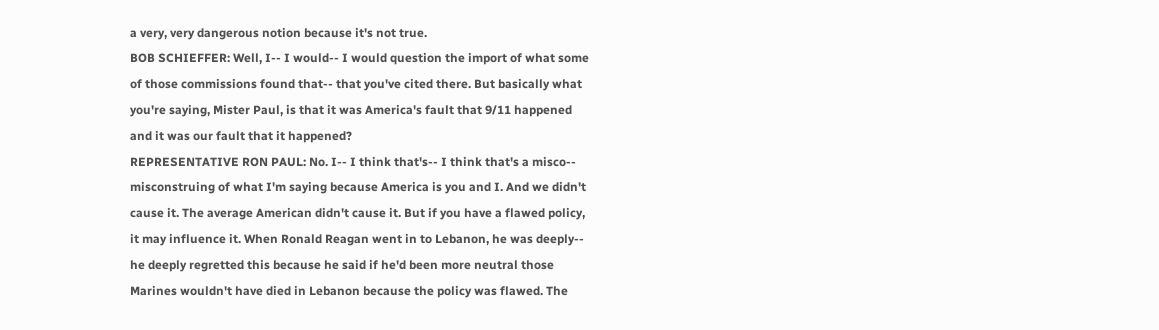a very, very dangerous notion because it's not true.
BOB SCHIEFFER: Well, I-- I would-- I would question the import of what some of those commissions found that-- that you've cited there. But basically what you're saying, Mister Paul, is that it was America's fault that 9/11 happened and it was our fault that it happened?
REPRESENTATIVE RON PAUL: No. I-- I think that's-- I think that's a misco-- misconstruing of what I'm saying because America is you and I. And we didn't cause it. The average American didn't cause it. But if you have a flawed policy, it may influence it. When Ronald Reagan went in to Lebanon, he was deeply-- he deeply regretted this because he said if he'd been more neutral those Marines wouldn't have died in Lebanon because the policy was flawed. The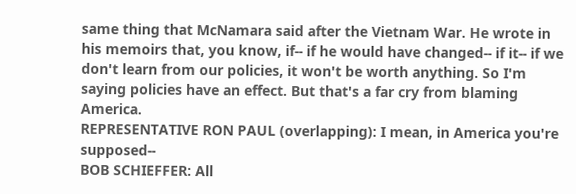same thing that McNamara said after the Vietnam War. He wrote in his memoirs that, you know, if-- if he would have changed-- if it-- if we don't learn from our policies, it won't be worth anything. So I'm saying policies have an effect. But that's a far cry from blaming America.
REPRESENTATIVE RON PAUL (overlapping): I mean, in America you're supposed--
BOB SCHIEFFER: All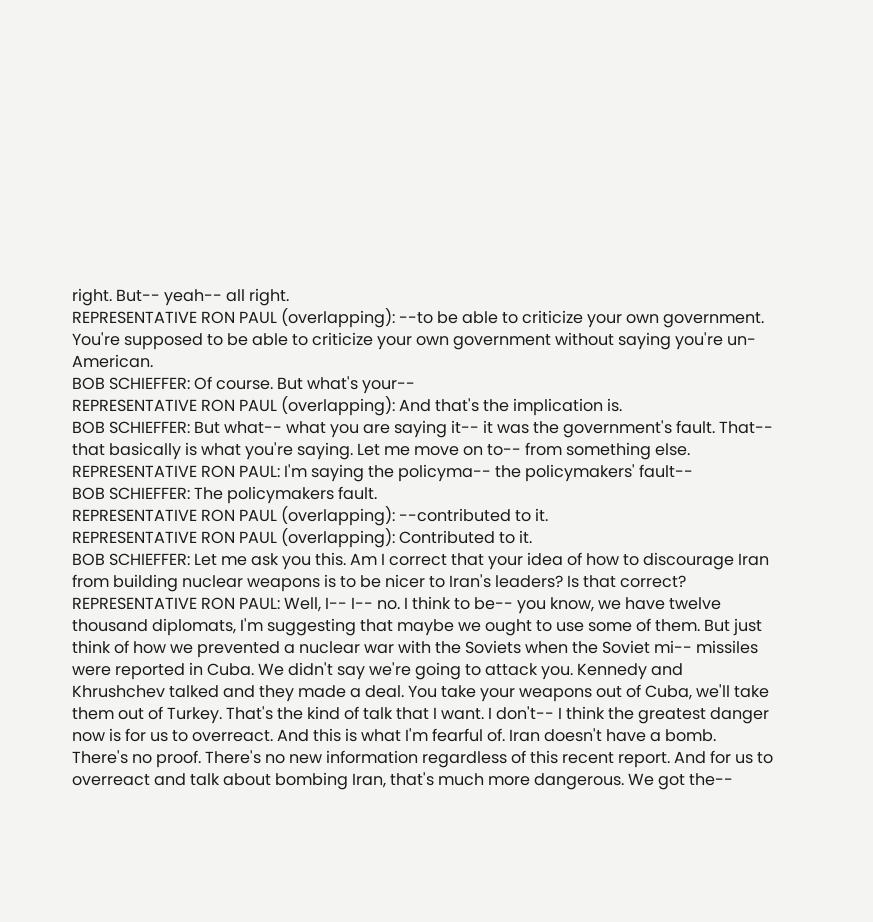right. But-- yeah-- all right.
REPRESENTATIVE RON PAUL (overlapping): --to be able to criticize your own government. You're supposed to be able to criticize your own government without saying you're un-American.
BOB SCHIEFFER: Of course. But what's your--
REPRESENTATIVE RON PAUL (overlapping): And that's the implication is.
BOB SCHIEFFER: But what-- what you are saying it-- it was the government's fault. That-- that basically is what you're saying. Let me move on to-- from something else.
REPRESENTATIVE RON PAUL: I'm saying the policyma-- the policymakers' fault--
BOB SCHIEFFER: The policymakers fault.
REPRESENTATIVE RON PAUL (overlapping): --contributed to it.
REPRESENTATIVE RON PAUL (overlapping): Contributed to it.
BOB SCHIEFFER: Let me ask you this. Am I correct that your idea of how to discourage Iran from building nuclear weapons is to be nicer to Iran's leaders? Is that correct?
REPRESENTATIVE RON PAUL: Well, I-- I-- no. I think to be-- you know, we have twelve thousand diplomats, I'm suggesting that maybe we ought to use some of them. But just think of how we prevented a nuclear war with the Soviets when the Soviet mi-- missiles were reported in Cuba. We didn't say we're going to attack you. Kennedy and Khrushchev talked and they made a deal. You take your weapons out of Cuba, we'll take them out of Turkey. That's the kind of talk that I want. I don't-- I think the greatest danger now is for us to overreact. And this is what I'm fearful of. Iran doesn't have a bomb. There's no proof. There's no new information regardless of this recent report. And for us to overreact and talk about bombing Iran, that's much more dangerous. We got the--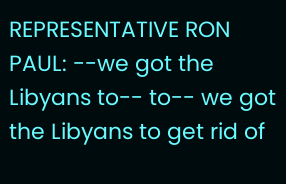REPRESENTATIVE RON PAUL: --we got the Libyans to-- to-- we got the Libyans to get rid of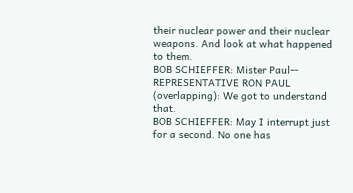their nuclear power and their nuclear weapons. And look at what happened to them.
BOB SCHIEFFER: Mister Paul--
REPRESENTATIVE RON PAUL (overlapping): We got to understand that.
BOB SCHIEFFER: May I interrupt just for a second. No one has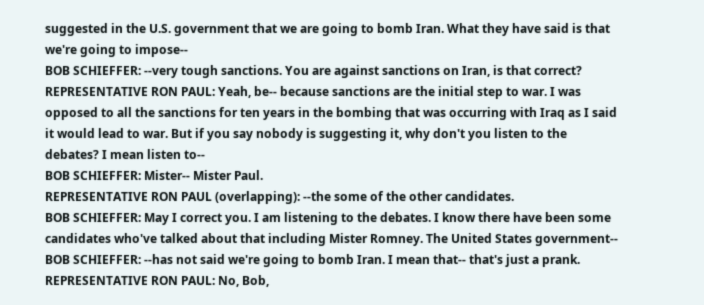suggested in the U.S. government that we are going to bomb Iran. What they have said is that we're going to impose--
BOB SCHIEFFER: --very tough sanctions. You are against sanctions on Iran, is that correct?
REPRESENTATIVE RON PAUL: Yeah, be-- because sanctions are the initial step to war. I was opposed to all the sanctions for ten years in the bombing that was occurring with Iraq as I said it would lead to war. But if you say nobody is suggesting it, why don't you listen to the debates? I mean listen to--
BOB SCHIEFFER: Mister-- Mister Paul.
REPRESENTATIVE RON PAUL (overlapping): --the some of the other candidates.
BOB SCHIEFFER: May I correct you. I am listening to the debates. I know there have been some candidates who've talked about that including Mister Romney. The United States government--
BOB SCHIEFFER: --has not said we're going to bomb Iran. I mean that-- that's just a prank.
REPRESENTATIVE RON PAUL: No, Bob,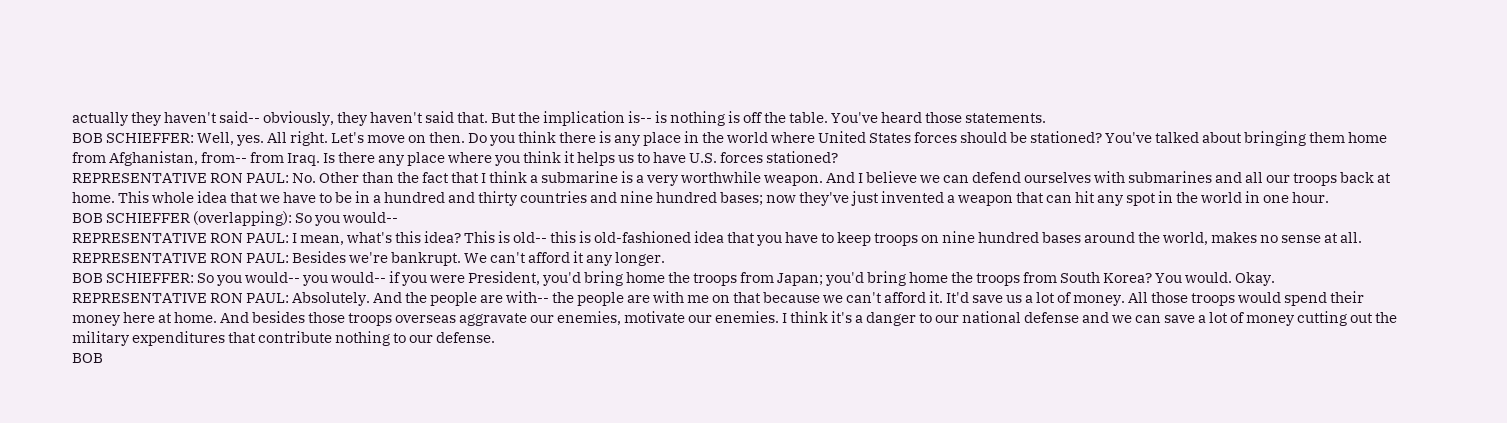actually they haven't said-- obviously, they haven't said that. But the implication is-- is nothing is off the table. You've heard those statements.
BOB SCHIEFFER: Well, yes. All right. Let's move on then. Do you think there is any place in the world where United States forces should be stationed? You've talked about bringing them home from Afghanistan, from-- from Iraq. Is there any place where you think it helps us to have U.S. forces stationed?
REPRESENTATIVE RON PAUL: No. Other than the fact that I think a submarine is a very worthwhile weapon. And I believe we can defend ourselves with submarines and all our troops back at home. This whole idea that we have to be in a hundred and thirty countries and nine hundred bases; now they've just invented a weapon that can hit any spot in the world in one hour.
BOB SCHIEFFER (overlapping): So you would--
REPRESENTATIVE RON PAUL: I mean, what's this idea? This is old-- this is old-fashioned idea that you have to keep troops on nine hundred bases around the world, makes no sense at all.
REPRESENTATIVE RON PAUL: Besides we're bankrupt. We can't afford it any longer.
BOB SCHIEFFER: So you would-- you would-- if you were President, you'd bring home the troops from Japan; you'd bring home the troops from South Korea? You would. Okay.
REPRESENTATIVE RON PAUL: Absolutely. And the people are with-- the people are with me on that because we can't afford it. It'd save us a lot of money. All those troops would spend their money here at home. And besides those troops overseas aggravate our enemies, motivate our enemies. I think it's a danger to our national defense and we can save a lot of money cutting out the military expenditures that contribute nothing to our defense.
BOB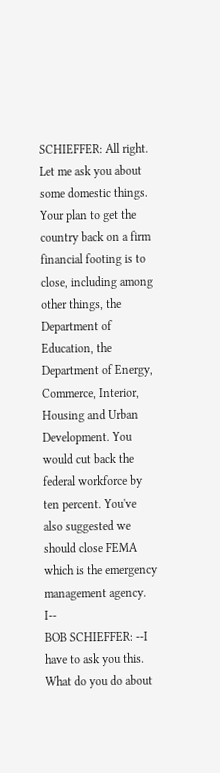SCHIEFFER: All right. Let me ask you about some domestic things. Your plan to get the country back on a firm financial footing is to close, including among other things, the Department of Education, the Department of Energy, Commerce, Interior, Housing and Urban Development. You would cut back the federal workforce by ten percent. You've also suggested we should close FEMA which is the emergency management agency. I--
BOB SCHIEFFER: --I have to ask you this. What do you do about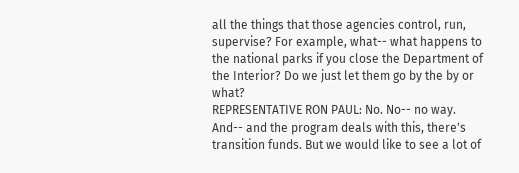all the things that those agencies control, run, supervise? For example, what-- what happens to the national parks if you close the Department of the Interior? Do we just let them go by the by or what?
REPRESENTATIVE RON PAUL: No. No-- no way. And-- and the program deals with this, there's transition funds. But we would like to see a lot of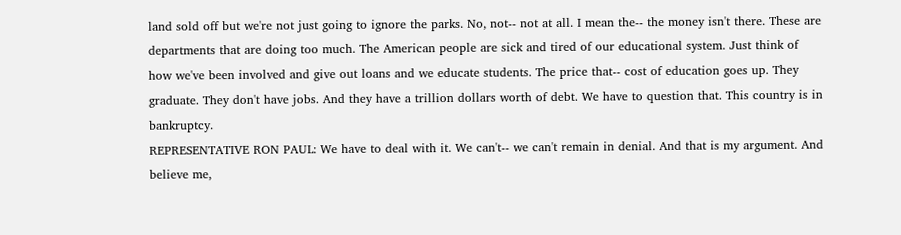land sold off but we're not just going to ignore the parks. No, not-- not at all. I mean the-- the money isn't there. These are departments that are doing too much. The American people are sick and tired of our educational system. Just think of how we've been involved and give out loans and we educate students. The price that-- cost of education goes up. They graduate. They don't have jobs. And they have a trillion dollars worth of debt. We have to question that. This country is in bankruptcy.
REPRESENTATIVE RON PAUL: We have to deal with it. We can't-- we can't remain in denial. And that is my argument. And believe me,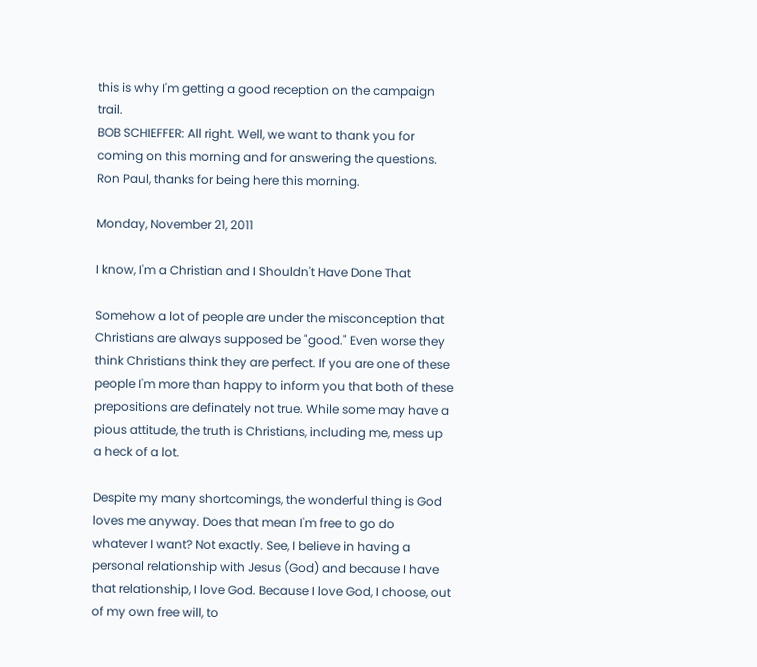this is why I'm getting a good reception on the campaign trail.
BOB SCHIEFFER: All right. Well, we want to thank you for coming on this morning and for answering the questions. Ron Paul, thanks for being here this morning.

Monday, November 21, 2011

I know, I'm a Christian and I Shouldn't Have Done That

Somehow a lot of people are under the misconception that Christians are always supposed be "good." Even worse they think Christians think they are perfect. If you are one of these people I'm more than happy to inform you that both of these prepositions are definately not true. While some may have a pious attitude, the truth is Christians, including me, mess up a heck of a lot.

Despite my many shortcomings, the wonderful thing is God loves me anyway. Does that mean I'm free to go do whatever I want? Not exactly. See, I believe in having a personal relationship with Jesus (God) and because I have that relationship, I love God. Because I love God, I choose, out of my own free will, to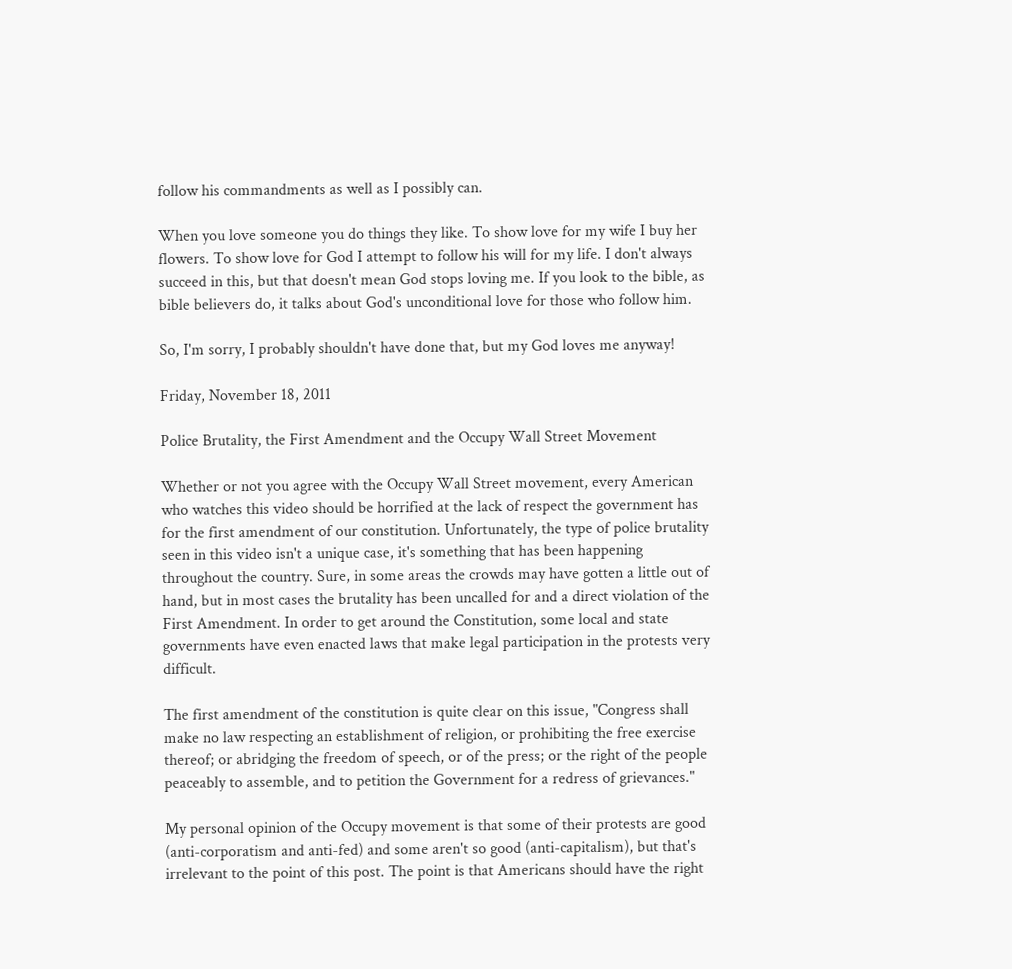follow his commandments as well as I possibly can.

When you love someone you do things they like. To show love for my wife I buy her flowers. To show love for God I attempt to follow his will for my life. I don't always succeed in this, but that doesn't mean God stops loving me. If you look to the bible, as bible believers do, it talks about God's unconditional love for those who follow him.

So, I'm sorry, I probably shouldn't have done that, but my God loves me anyway!

Friday, November 18, 2011

Police Brutality, the First Amendment and the Occupy Wall Street Movement

Whether or not you agree with the Occupy Wall Street movement, every American who watches this video should be horrified at the lack of respect the government has for the first amendment of our constitution. Unfortunately, the type of police brutality seen in this video isn't a unique case, it's something that has been happening throughout the country. Sure, in some areas the crowds may have gotten a little out of hand, but in most cases the brutality has been uncalled for and a direct violation of the First Amendment. In order to get around the Constitution, some local and state governments have even enacted laws that make legal participation in the protests very difficult.

The first amendment of the constitution is quite clear on this issue, "Congress shall make no law respecting an establishment of religion, or prohibiting the free exercise thereof; or abridging the freedom of speech, or of the press; or the right of the people peaceably to assemble, and to petition the Government for a redress of grievances."

My personal opinion of the Occupy movement is that some of their protests are good (anti-corporatism and anti-fed) and some aren't so good (anti-capitalism), but that's irrelevant to the point of this post. The point is that Americans should have the right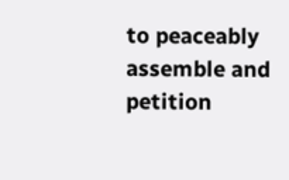to peaceably assemble and petition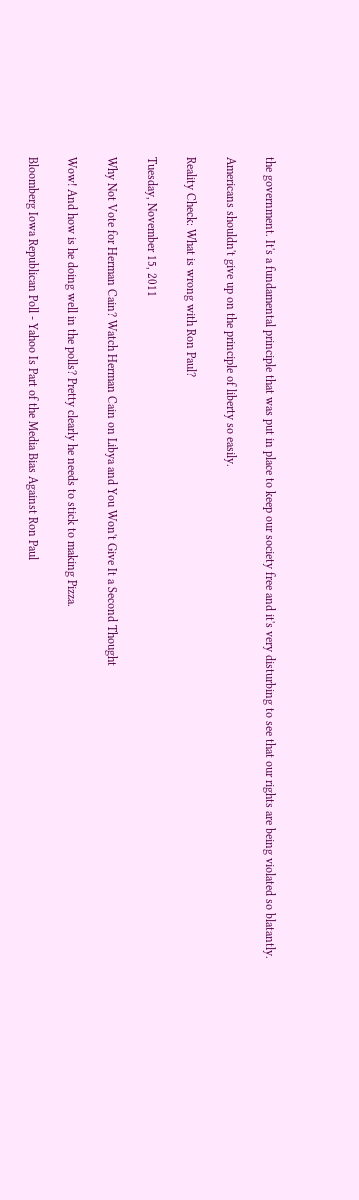the government. It's a fundamental principle that was put in place to keep our society free and it's very disturbing to see that our rights are being violated so blatantly.

Americans shouldn't give up on the principle of liberty so easily.

Reality Check: What is wrong with Ron Paul?

Tuesday, November 15, 2011

Why Not Vote for Herman Cain? Watch Herman Cain on Libya and You Won't Give It a Second Thought

Wow! And how is he doing well in the polls? Pretty clearly he needs to stick to making Pizza.

Bloomberg Iowa Republican Poll - Yahoo Is Part of the Media Bias Against Ron Paul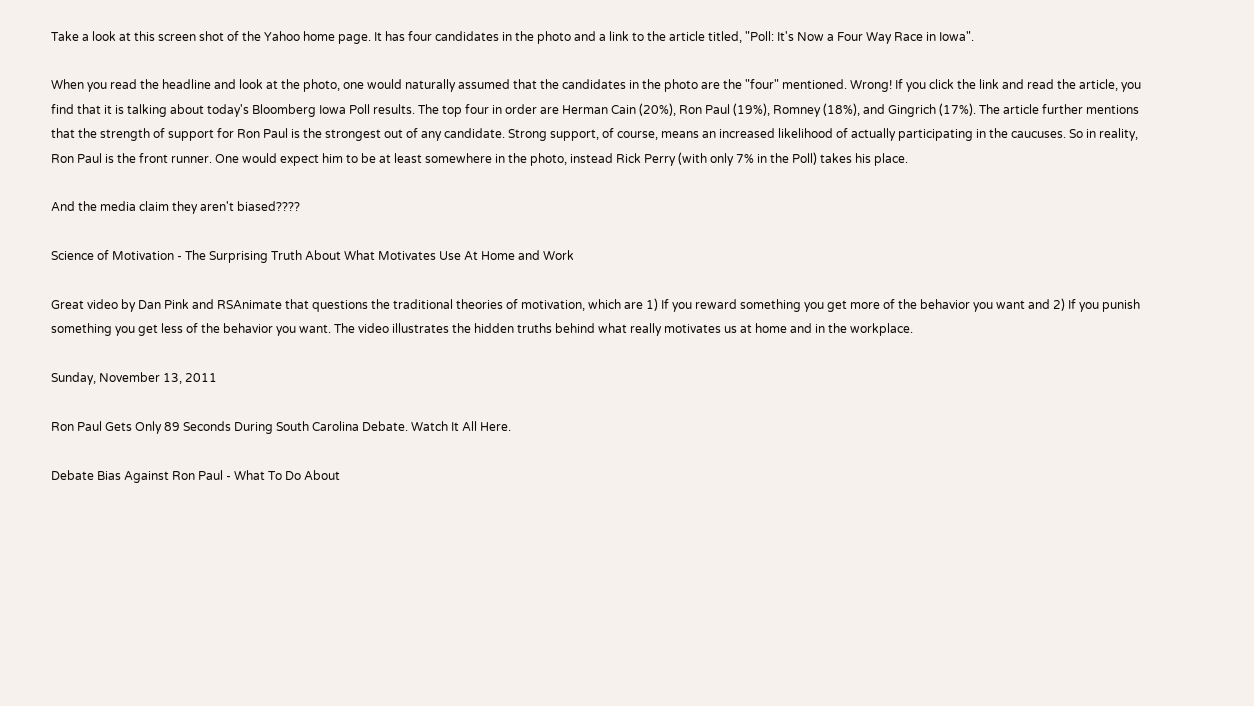Take a look at this screen shot of the Yahoo home page. It has four candidates in the photo and a link to the article titled, "Poll: It's Now a Four Way Race in Iowa".

When you read the headline and look at the photo, one would naturally assumed that the candidates in the photo are the "four" mentioned. Wrong! If you click the link and read the article, you find that it is talking about today's Bloomberg Iowa Poll results. The top four in order are Herman Cain (20%), Ron Paul (19%), Romney (18%), and Gingrich (17%). The article further mentions that the strength of support for Ron Paul is the strongest out of any candidate. Strong support, of course, means an increased likelihood of actually participating in the caucuses. So in reality, Ron Paul is the front runner. One would expect him to be at least somewhere in the photo, instead Rick Perry (with only 7% in the Poll) takes his place.

And the media claim they aren't biased????

Science of Motivation - The Surprising Truth About What Motivates Use At Home and Work

Great video by Dan Pink and RSAnimate that questions the traditional theories of motivation, which are 1) If you reward something you get more of the behavior you want and 2) If you punish something you get less of the behavior you want. The video illustrates the hidden truths behind what really motivates us at home and in the workplace.

Sunday, November 13, 2011

Ron Paul Gets Only 89 Seconds During South Carolina Debate. Watch It All Here.

Debate Bias Against Ron Paul - What To Do About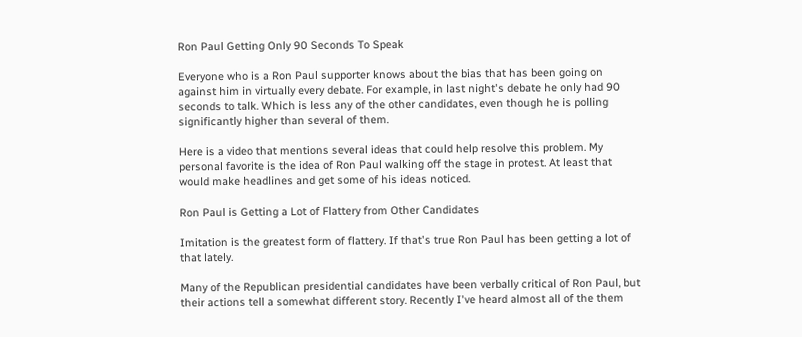Ron Paul Getting Only 90 Seconds To Speak

Everyone who is a Ron Paul supporter knows about the bias that has been going on against him in virtually every debate. For example, in last night's debate he only had 90 seconds to talk. Which is less any of the other candidates, even though he is polling significantly higher than several of them.

Here is a video that mentions several ideas that could help resolve this problem. My personal favorite is the idea of Ron Paul walking off the stage in protest. At least that would make headlines and get some of his ideas noticed.

Ron Paul is Getting a Lot of Flattery from Other Candidates

Imitation is the greatest form of flattery. If that's true Ron Paul has been getting a lot of that lately.

Many of the Republican presidential candidates have been verbally critical of Ron Paul, but their actions tell a somewhat different story. Recently I've heard almost all of the them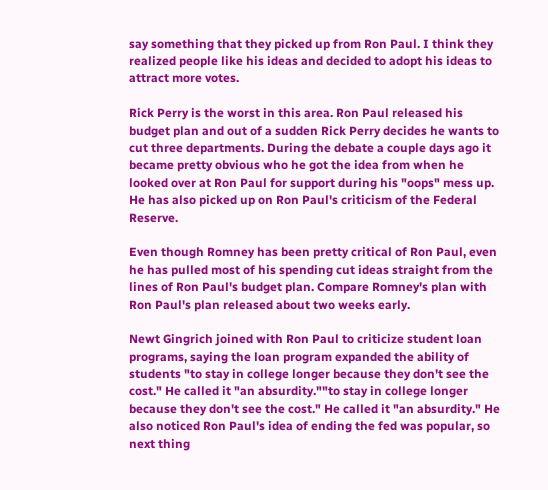say something that they picked up from Ron Paul. I think they realized people like his ideas and decided to adopt his ideas to attract more votes.

Rick Perry is the worst in this area. Ron Paul released his budget plan and out of a sudden Rick Perry decides he wants to cut three departments. During the debate a couple days ago it became pretty obvious who he got the idea from when he looked over at Ron Paul for support during his "oops" mess up. He has also picked up on Ron Paul's criticism of the Federal Reserve.

Even though Romney has been pretty critical of Ron Paul, even he has pulled most of his spending cut ideas straight from the lines of Ron Paul's budget plan. Compare Romney's plan with Ron Paul's plan released about two weeks early.

Newt Gingrich joined with Ron Paul to criticize student loan programs, saying the loan program expanded the ability of students "to stay in college longer because they don't see the cost." He called it "an absurdity.""to stay in college longer because they don't see the cost." He called it "an absurdity." He also noticed Ron Paul's idea of ending the fed was popular, so next thing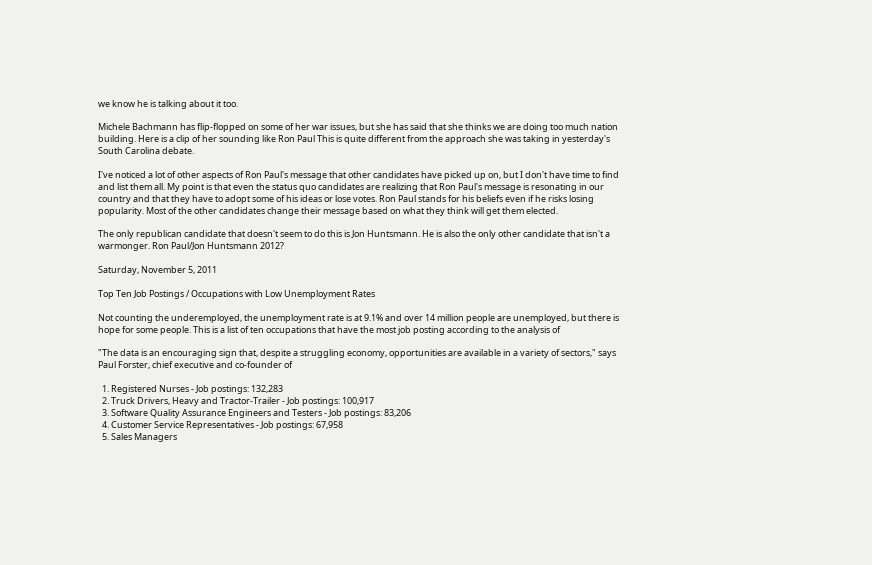we know he is talking about it too.

Michele Bachmann has flip-flopped on some of her war issues, but she has said that she thinks we are doing too much nation building. Here is a clip of her sounding like Ron Paul This is quite different from the approach she was taking in yesterday's South Carolina debate.

I've noticed a lot of other aspects of Ron Paul's message that other candidates have picked up on, but I don't have time to find and list them all. My point is that even the status quo candidates are realizing that Ron Paul's message is resonating in our country and that they have to adopt some of his ideas or lose votes. Ron Paul stands for his beliefs even if he risks losing popularity. Most of the other candidates change their message based on what they think will get them elected.

The only republican candidate that doesn't seem to do this is Jon Huntsmann. He is also the only other candidate that isn't a warmonger. Ron Paul/Jon Huntsmann 2012?

Saturday, November 5, 2011

Top Ten Job Postings / Occupations with Low Unemployment Rates

Not counting the underemployed, the unemployment rate is at 9.1% and over 14 million people are unemployed, but there is hope for some people. This is a list of ten occupations that have the most job posting according to the analysis of

"The data is an encouraging sign that, despite a struggling economy, opportunities are available in a variety of sectors," says Paul Forster, chief executive and co-founder of

  1. Registered Nurses - Job postings: 132,283
  2. Truck Drivers, Heavy and Tractor-Trailer - Job postings: 100,917
  3. Software Quality Assurance Engineers and Testers - Job postings: 83,206
  4. Customer Service Representatives - Job postings: 67,958
  5. Sales Managers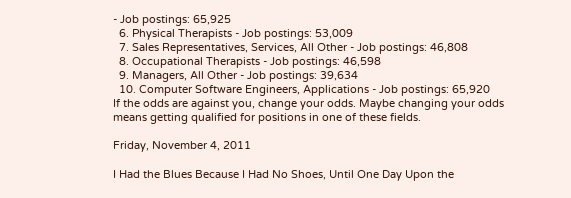- Job postings: 65,925
  6. Physical Therapists - Job postings: 53,009
  7. Sales Representatives, Services, All Other - Job postings: 46,808
  8. Occupational Therapists - Job postings: 46,598
  9. Managers, All Other - Job postings: 39,634
  10. Computer Software Engineers, Applications - Job postings: 65,920
If the odds are against you, change your odds. Maybe changing your odds means getting qualified for positions in one of these fields.

Friday, November 4, 2011

I Had the Blues Because I Had No Shoes, Until One Day Upon the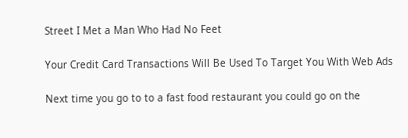Street I Met a Man Who Had No Feet

Your Credit Card Transactions Will Be Used To Target You With Web Ads

Next time you go to to a fast food restaurant you could go on the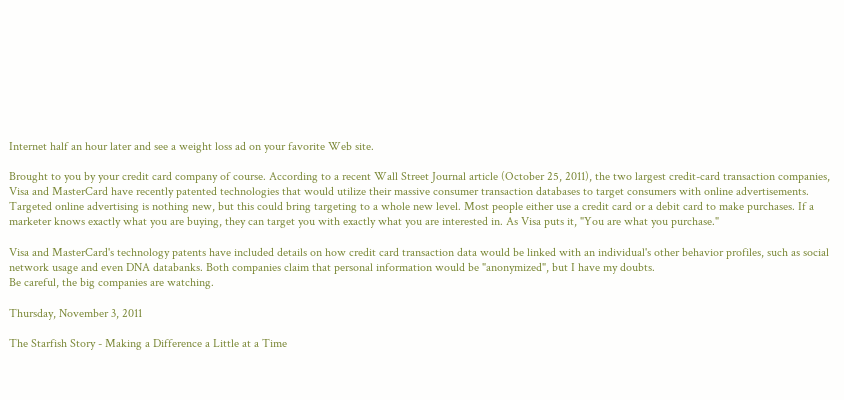Internet half an hour later and see a weight loss ad on your favorite Web site.

Brought to you by your credit card company of course. According to a recent Wall Street Journal article (October 25, 2011), the two largest credit-card transaction companies, Visa and MasterCard have recently patented technologies that would utilize their massive consumer transaction databases to target consumers with online advertisements. Targeted online advertising is nothing new, but this could bring targeting to a whole new level. Most people either use a credit card or a debit card to make purchases. If a marketer knows exactly what you are buying, they can target you with exactly what you are interested in. As Visa puts it, "You are what you purchase."

Visa and MasterCard's technology patents have included details on how credit card transaction data would be linked with an individual's other behavior profiles, such as social network usage and even DNA databanks. Both companies claim that personal information would be "anonymized", but I have my doubts.
Be careful, the big companies are watching.

Thursday, November 3, 2011

The Starfish Story - Making a Difference a Little at a Time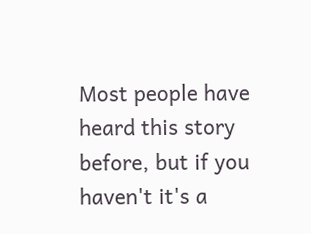Most people have heard this story before, but if you haven't it's a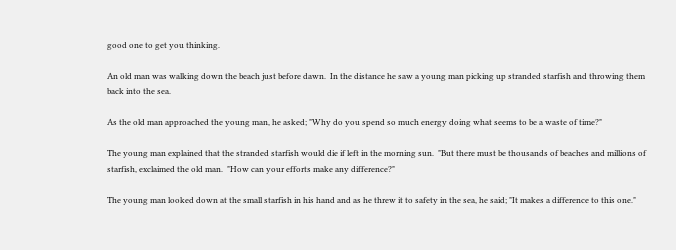good one to get you thinking.

An old man was walking down the beach just before dawn.  In the distance he saw a young man picking up stranded starfish and throwing them back into the sea.

As the old man approached the young man, he asked; "Why do you spend so much energy doing what seems to be a waste of time?"

The young man explained that the stranded starfish would die if left in the morning sun.  "But there must be thousands of beaches and millions of starfish, exclaimed the old man.  "How can your efforts make any difference?"

The young man looked down at the small starfish in his hand and as he threw it to safety in the sea, he said; "It makes a difference to this one."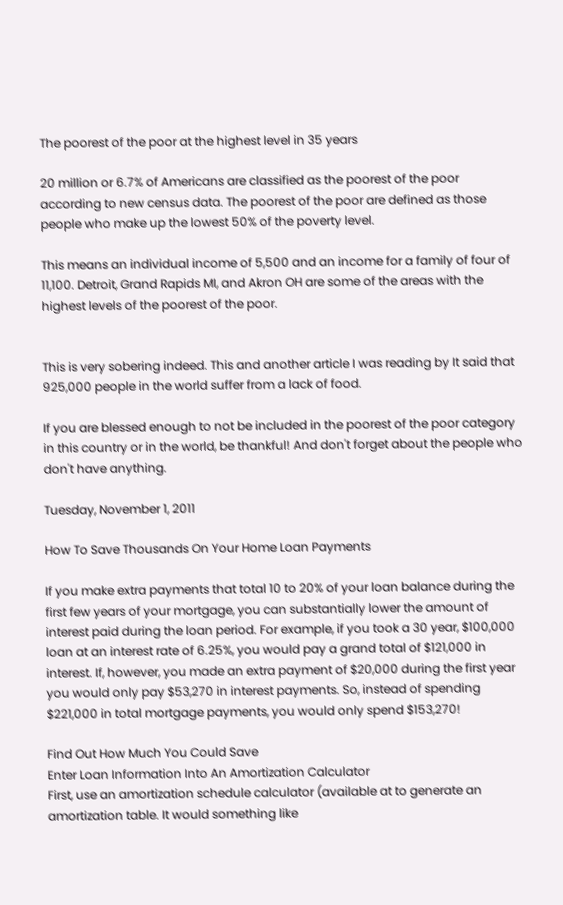The poorest of the poor at the highest level in 35 years

20 million or 6.7% of Americans are classified as the poorest of the poor according to new census data. The poorest of the poor are defined as those people who make up the lowest 50% of the poverty level.

This means an individual income of 5,500 and an income for a family of four of 11,100. Detroit, Grand Rapids MI, and Akron OH are some of the areas with the highest levels of the poorest of the poor.


This is very sobering indeed. This and another article I was reading by It said that 925,000 people in the world suffer from a lack of food.

If you are blessed enough to not be included in the poorest of the poor category in this country or in the world, be thankful! And don't forget about the people who don't have anything.

Tuesday, November 1, 2011

How To Save Thousands On Your Home Loan Payments

If you make extra payments that total 10 to 20% of your loan balance during the first few years of your mortgage, you can substantially lower the amount of interest paid during the loan period. For example, if you took a 30 year, $100,000 loan at an interest rate of 6.25%, you would pay a grand total of $121,000 in interest. If, however, you made an extra payment of $20,000 during the first year you would only pay $53,270 in interest payments. So, instead of spending $221,000 in total mortgage payments, you would only spend $153,270!

Find Out How Much You Could Save
Enter Loan Information Into An Amortization Calculator
First, use an amortization schedule calculator (available at to generate an amortization table. It would something like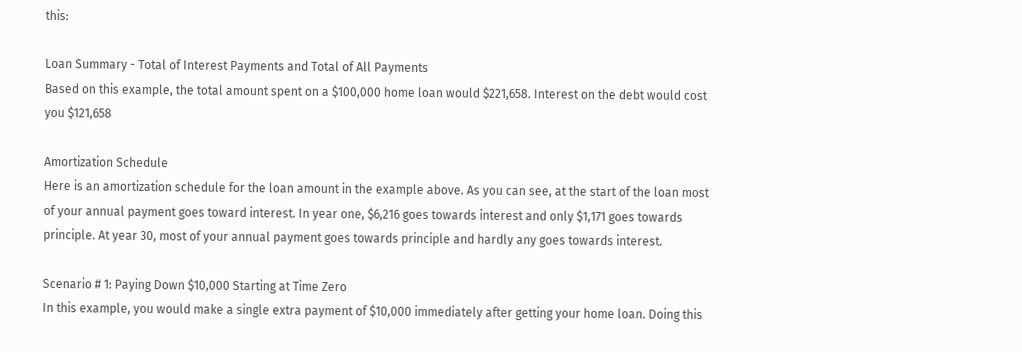this:

Loan Summary - Total of Interest Payments and Total of All Payments
Based on this example, the total amount spent on a $100,000 home loan would $221,658. Interest on the debt would cost you $121,658

Amortization Schedule
Here is an amortization schedule for the loan amount in the example above. As you can see, at the start of the loan most of your annual payment goes toward interest. In year one, $6,216 goes towards interest and only $1,171 goes towards principle. At year 30, most of your annual payment goes towards principle and hardly any goes towards interest.

Scenario # 1: Paying Down $10,000 Starting at Time Zero
In this example, you would make a single extra payment of $10,000 immediately after getting your home loan. Doing this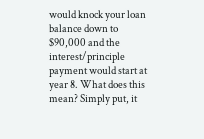would knock your loan balance down to $90,000 and the interest/principle payment would start at year 8. What does this mean? Simply put, it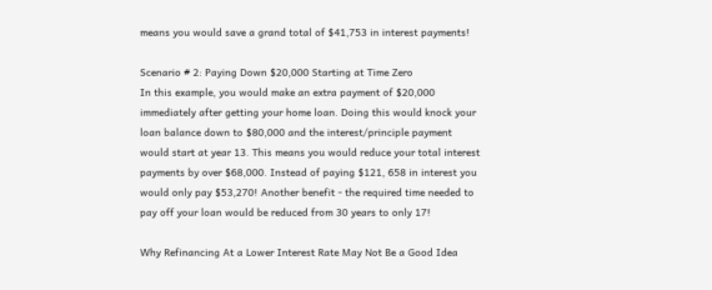means you would save a grand total of $41,753 in interest payments!

Scenario # 2: Paying Down $20,000 Starting at Time Zero
In this example, you would make an extra payment of $20,000 immediately after getting your home loan. Doing this would knock your loan balance down to $80,000 and the interest/principle payment would start at year 13. This means you would reduce your total interest payments by over $68,000. Instead of paying $121, 658 in interest you would only pay $53,270! Another benefit - the required time needed to pay off your loan would be reduced from 30 years to only 17!

Why Refinancing At a Lower Interest Rate May Not Be a Good Idea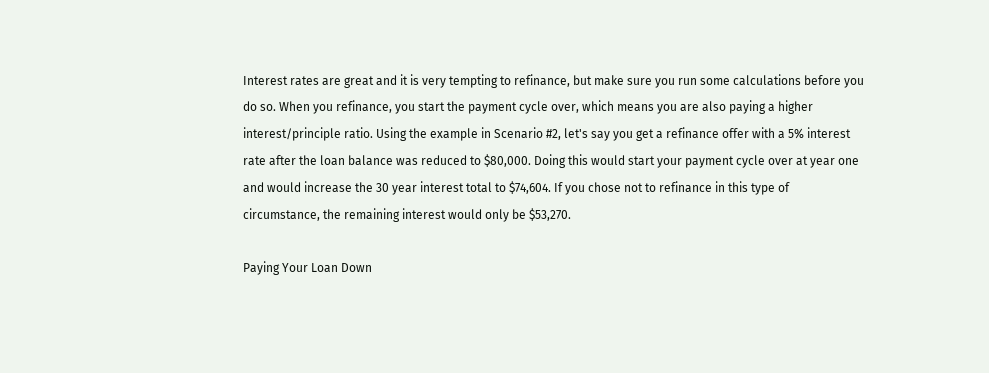Interest rates are great and it is very tempting to refinance, but make sure you run some calculations before you do so. When you refinance, you start the payment cycle over, which means you are also paying a higher interest/principle ratio. Using the example in Scenario #2, let's say you get a refinance offer with a 5% interest rate after the loan balance was reduced to $80,000. Doing this would start your payment cycle over at year one and would increase the 30 year interest total to $74,604. If you chose not to refinance in this type of circumstance, the remaining interest would only be $53,270.

Paying Your Loan Down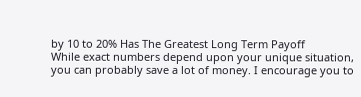by 10 to 20% Has The Greatest Long Term Payoff
While exact numbers depend upon your unique situation, you can probably save a lot of money. I encourage you to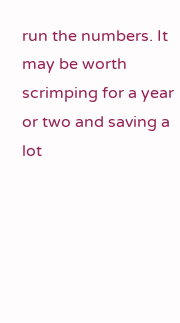run the numbers. It may be worth scrimping for a year or two and saving a lot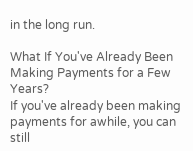in the long run.

What If You've Already Been Making Payments for a Few Years?
If you've already been making payments for awhile, you can still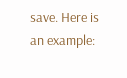save. Here is an example: